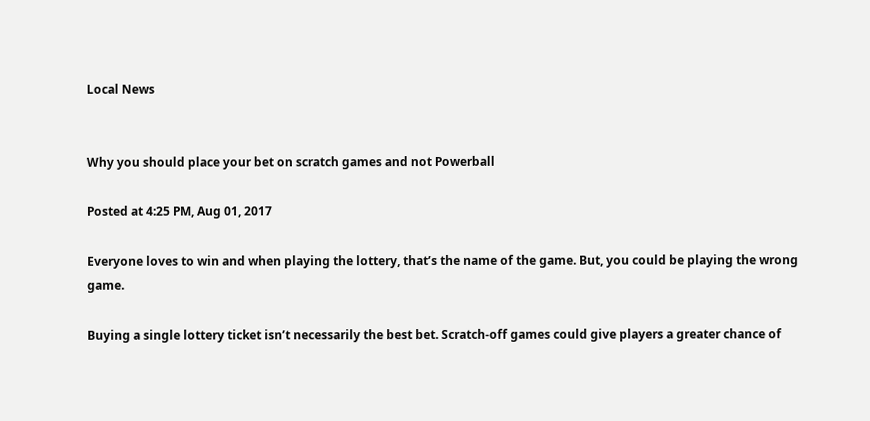Local News


Why you should place your bet on scratch games and not Powerball

Posted at 4:25 PM, Aug 01, 2017

Everyone loves to win and when playing the lottery, that’s the name of the game. But, you could be playing the wrong game.

Buying a single lottery ticket isn’t necessarily the best bet. Scratch-off games could give players a greater chance of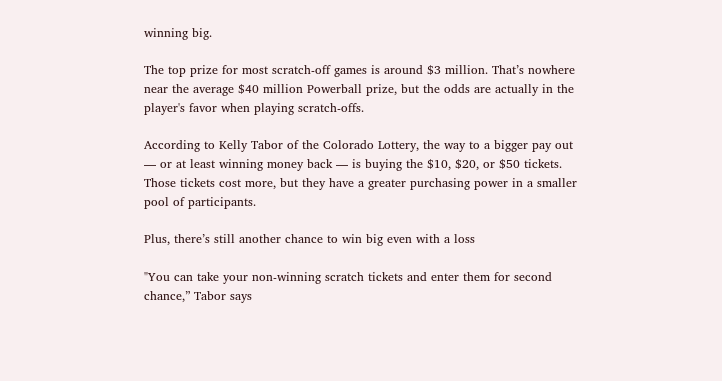winning big.

The top prize for most scratch-off games is around $3 million. That’s nowhere near the average $40 million Powerball prize, but the odds are actually in the player's favor when playing scratch-offs.

According to Kelly Tabor of the Colorado Lottery, the way to a bigger pay out — or at least winning money back — is buying the $10, $20, or $50 tickets. Those tickets cost more, but they have a greater purchasing power in a smaller pool of participants.

Plus, there’s still another chance to win big even with a loss

"You can take your non-winning scratch tickets and enter them for second chance,” Tabor says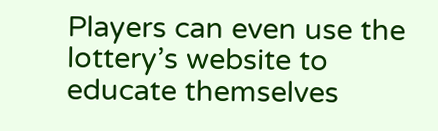Players can even use the lottery’s website to educate themselves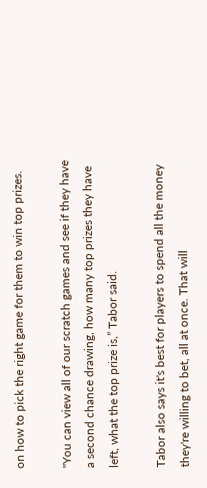on how to pick the right game for them to win top prizes.

"You can view all of our scratch games and see if they have a second chance drawing, how many top prizes they have left, what the top prize is,” Tabor said.

Tabor also says it's best for players to spend all the money they're willing to bet, all at once. That will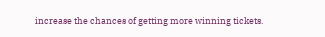increase the chances of getting more winning tickets.